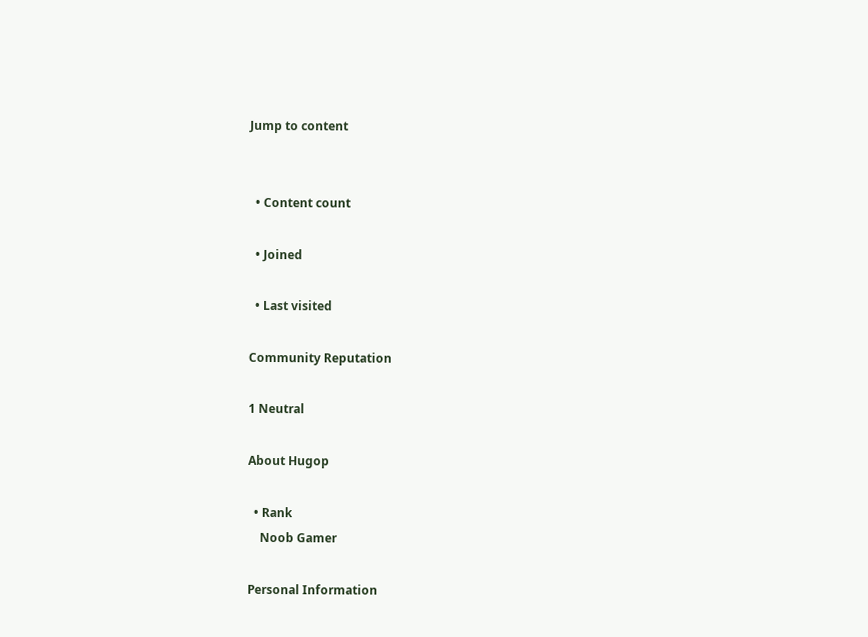Jump to content


  • Content count

  • Joined

  • Last visited

Community Reputation

1 Neutral

About Hugop

  • Rank
    Noob Gamer

Personal Information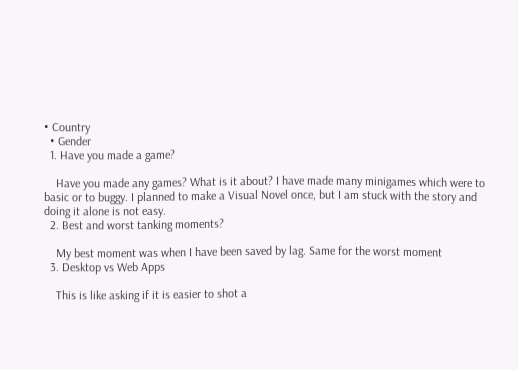• Country
  • Gender
  1. Have you made a game?

    Have you made any games? What is it about? I have made many minigames which were to basic or to buggy. I planned to make a Visual Novel once, but I am stuck with the story and doing it alone is not easy.
  2. Best and worst tanking moments?

    My best moment was when I have been saved by lag. Same for the worst moment
  3. Desktop vs Web Apps

    This is like asking if it is easier to shot a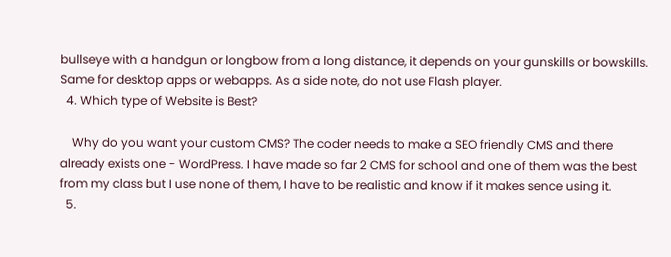bullseye with a handgun or longbow from a long distance, it depends on your gunskills or bowskills. Same for desktop apps or webapps. As a side note, do not use Flash player.
  4. Which type of Website is Best?

    Why do you want your custom CMS? The coder needs to make a SEO friendly CMS and there already exists one - WordPress. I have made so far 2 CMS for school and one of them was the best from my class but I use none of them, I have to be realistic and know if it makes sence using it.
  5.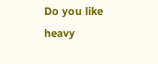Do you like heavy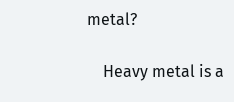metal?

    Heavy metal is a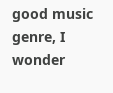good music genre, I wonder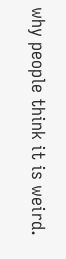why people think it is weird.